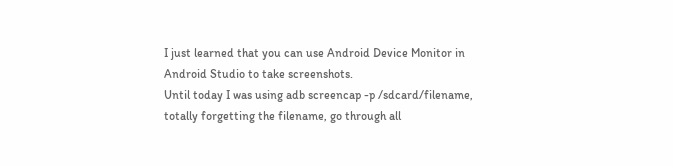I just learned that you can use Android Device Monitor in Android Studio to take screenshots.
Until today I was using adb screencap -p /sdcard/filename, totally forgetting the filename, go through all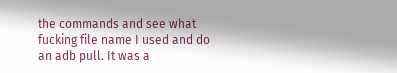the commands and see what fucking file name I used and do an adb pull. It was a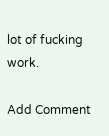lot of fucking work.

Add Comment